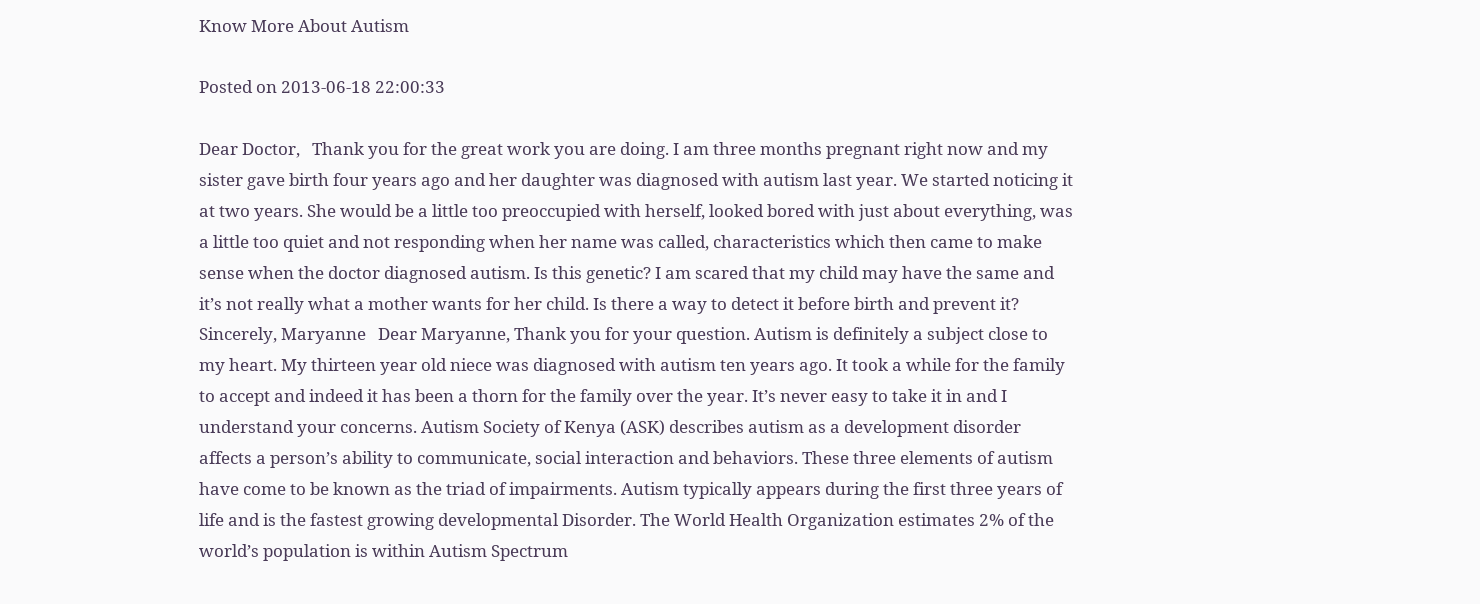Know More About Autism

Posted on 2013-06-18 22:00:33

Dear Doctor,   Thank you for the great work you are doing. I am three months pregnant right now and my sister gave birth four years ago and her daughter was diagnosed with autism last year. We started noticing it at two years. She would be a little too preoccupied with herself, looked bored with just about everything, was a little too quiet and not responding when her name was called, characteristics which then came to make sense when the doctor diagnosed autism. Is this genetic? I am scared that my child may have the same and it’s not really what a mother wants for her child. Is there a way to detect it before birth and prevent it?   Sincerely, Maryanne   Dear Maryanne, Thank you for your question. Autism is definitely a subject close to my heart. My thirteen year old niece was diagnosed with autism ten years ago. It took a while for the family to accept and indeed it has been a thorn for the family over the year. It’s never easy to take it in and I understand your concerns. Autism Society of Kenya (ASK) describes autism as a development disorder affects a person’s ability to communicate, social interaction and behaviors. These three elements of autism have come to be known as the triad of impairments. Autism typically appears during the first three years of life and is the fastest growing developmental Disorder. The World Health Organization estimates 2% of the world’s population is within Autism Spectrum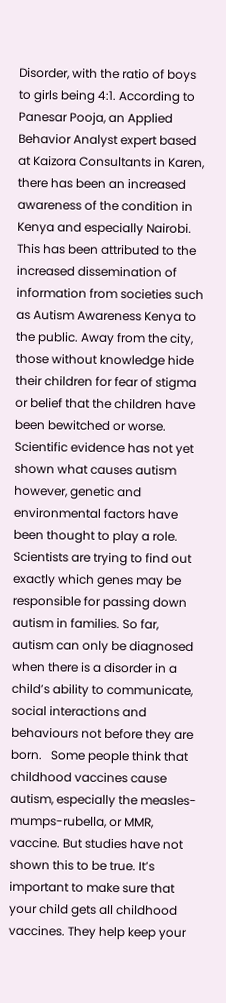Disorder, with the ratio of boys to girls being 4:1. According to Panesar Pooja, an Applied Behavior Analyst expert based at Kaizora Consultants in Karen, there has been an increased awareness of the condition in Kenya and especially Nairobi. This has been attributed to the increased dissemination of information from societies such as Autism Awareness Kenya to the public. Away from the city, those without knowledge hide their children for fear of stigma or belief that the children have been bewitched or worse.   Scientific evidence has not yet shown what causes autism however, genetic and environmental factors have been thought to play a role. Scientists are trying to find out exactly which genes may be responsible for passing down autism in families. So far, autism can only be diagnosed when there is a disorder in a child’s ability to communicate, social interactions and behaviours not before they are born.   Some people think that childhood vaccines cause autism, especially the measles-mumps-rubella, or MMR, vaccine. But studies have not shown this to be true. It’s important to make sure that your child gets all childhood vaccines. They help keep your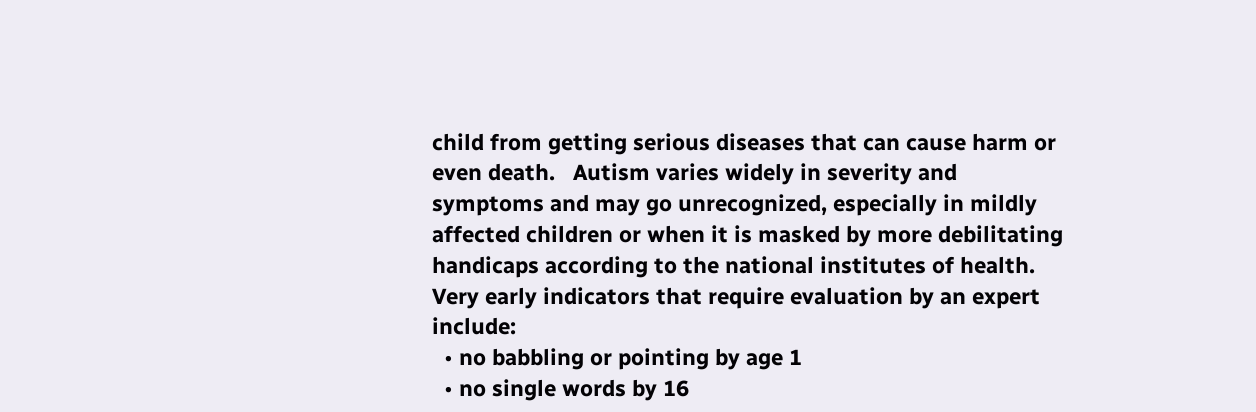child from getting serious diseases that can cause harm or even death.   Autism varies widely in severity and symptoms and may go unrecognized, especially in mildly affected children or when it is masked by more debilitating handicaps according to the national institutes of health. Very early indicators that require evaluation by an expert include:
  • no babbling or pointing by age 1
  • no single words by 16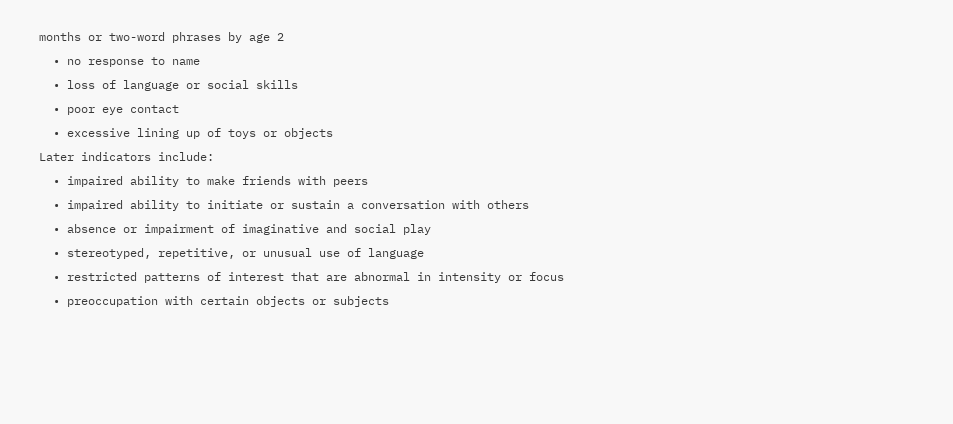months or two-word phrases by age 2
  • no response to name
  • loss of language or social skills
  • poor eye contact
  • excessive lining up of toys or objects
Later indicators include:
  • impaired ability to make friends with peers
  • impaired ability to initiate or sustain a conversation with others
  • absence or impairment of imaginative and social play
  • stereotyped, repetitive, or unusual use of language
  • restricted patterns of interest that are abnormal in intensity or focus
  • preoccupation with certain objects or subjects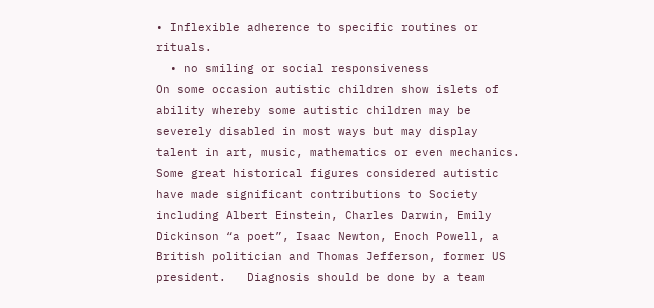• Inflexible adherence to specific routines or rituals.
  • no smiling or social responsiveness
On some occasion autistic children show islets of ability whereby some autistic children may be severely disabled in most ways but may display talent in art, music, mathematics or even mechanics. Some great historical figures considered autistic have made significant contributions to Society including Albert Einstein, Charles Darwin, Emily Dickinson “a poet”, Isaac Newton, Enoch Powell, a British politician and Thomas Jefferson, former US president.   Diagnosis should be done by a team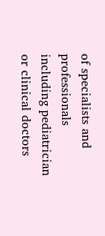of specialists and professionals including pediatrician or clinical doctors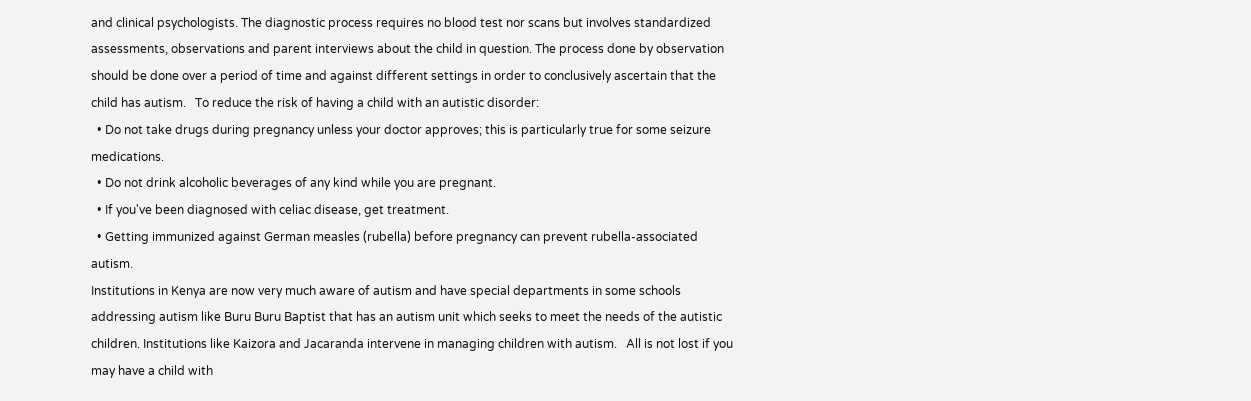and clinical psychologists. The diagnostic process requires no blood test nor scans but involves standardized assessments, observations and parent interviews about the child in question. The process done by observation should be done over a period of time and against different settings in order to conclusively ascertain that the child has autism.   To reduce the risk of having a child with an autistic disorder:
  • Do not take drugs during pregnancy unless your doctor approves; this is particularly true for some seizure medications.
  • Do not drink alcoholic beverages of any kind while you are pregnant.
  • If you've been diagnosed with celiac disease, get treatment.
  • Getting immunized against German measles (rubella) before pregnancy can prevent rubella-associated autism.
Institutions in Kenya are now very much aware of autism and have special departments in some schools addressing autism like Buru Buru Baptist that has an autism unit which seeks to meet the needs of the autistic children. Institutions like Kaizora and Jacaranda intervene in managing children with autism.   All is not lost if you may have a child with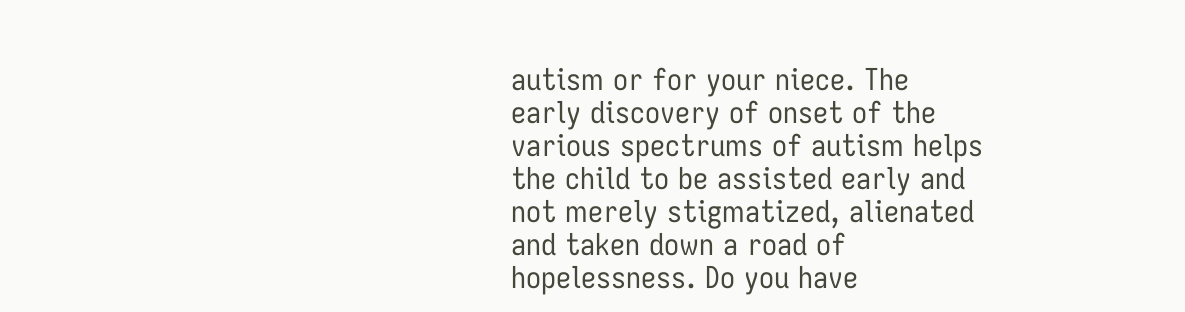autism or for your niece. The early discovery of onset of the various spectrums of autism helps the child to be assisted early and not merely stigmatized, alienated and taken down a road of hopelessness. Do you have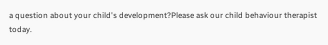a question about your child's development?Please ask our child behaviour therapist today.